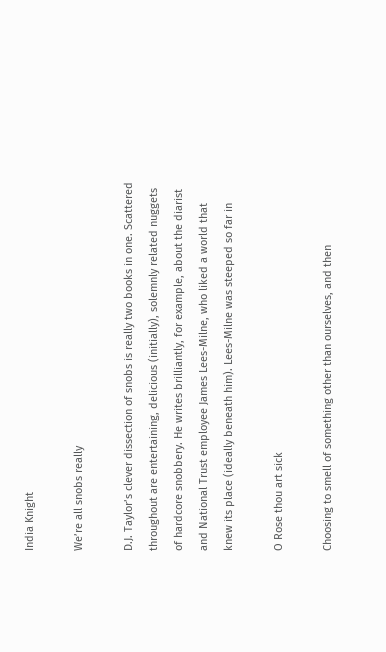India Knight

We’re all snobs really

D.J. Taylor’s clever dissection of snobs is really two books in one. Scattered throughout are entertaining, delicious (initially), solemnly related nuggets of hardcore snobbery. He writes brilliantly, for example, about the diarist and National Trust employee James Lees-Milne, who liked a world that knew its place (ideally beneath him). Lees-Milne was steeped so far in

O Rose thou art sick

Choosing to smell of something other than ourselves, and then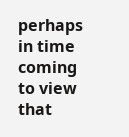perhaps in time coming to view that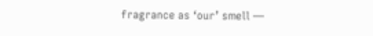fragrance as ‘our’ smell —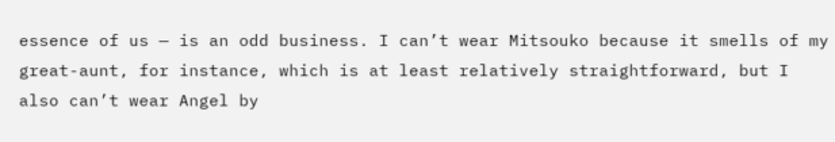essence of us — is an odd business. I can’t wear Mitsouko because it smells of my great-aunt, for instance, which is at least relatively straightforward, but I also can’t wear Angel by